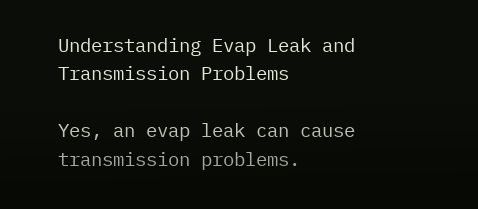Understanding Evap Leak and Transmission Problems

Yes, an evap leak can cause transmission problems.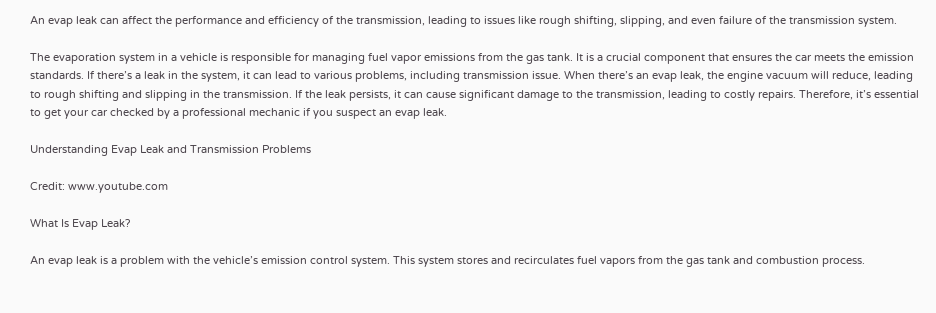An evap leak can affect the performance and efficiency of the transmission, leading to issues like rough shifting, slipping, and even failure of the transmission system.

The evaporation system in a vehicle is responsible for managing fuel vapor emissions from the gas tank. It is a crucial component that ensures the car meets the emission standards. If there’s a leak in the system, it can lead to various problems, including transmission issue. When there’s an evap leak, the engine vacuum will reduce, leading to rough shifting and slipping in the transmission. If the leak persists, it can cause significant damage to the transmission, leading to costly repairs. Therefore, it’s essential to get your car checked by a professional mechanic if you suspect an evap leak.

Understanding Evap Leak and Transmission Problems

Credit: www.youtube.com

What Is Evap Leak?

An evap leak is a problem with the vehicle’s emission control system. This system stores and recirculates fuel vapors from the gas tank and combustion process.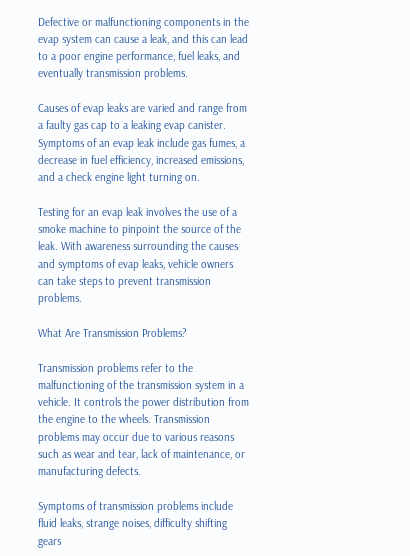Defective or malfunctioning components in the evap system can cause a leak, and this can lead to a poor engine performance, fuel leaks, and eventually transmission problems.

Causes of evap leaks are varied and range from a faulty gas cap to a leaking evap canister. Symptoms of an evap leak include gas fumes, a decrease in fuel efficiency, increased emissions, and a check engine light turning on.

Testing for an evap leak involves the use of a smoke machine to pinpoint the source of the leak. With awareness surrounding the causes and symptoms of evap leaks, vehicle owners can take steps to prevent transmission problems.

What Are Transmission Problems?

Transmission problems refer to the malfunctioning of the transmission system in a vehicle. It controls the power distribution from the engine to the wheels. Transmission problems may occur due to various reasons such as wear and tear, lack of maintenance, or manufacturing defects.

Symptoms of transmission problems include fluid leaks, strange noises, difficulty shifting gears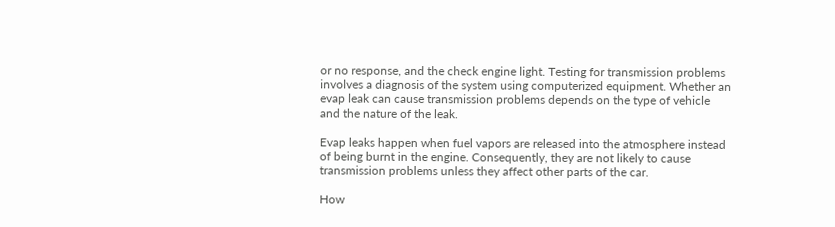or no response, and the check engine light. Testing for transmission problems involves a diagnosis of the system using computerized equipment. Whether an evap leak can cause transmission problems depends on the type of vehicle and the nature of the leak.

Evap leaks happen when fuel vapors are released into the atmosphere instead of being burnt in the engine. Consequently, they are not likely to cause transmission problems unless they affect other parts of the car.

How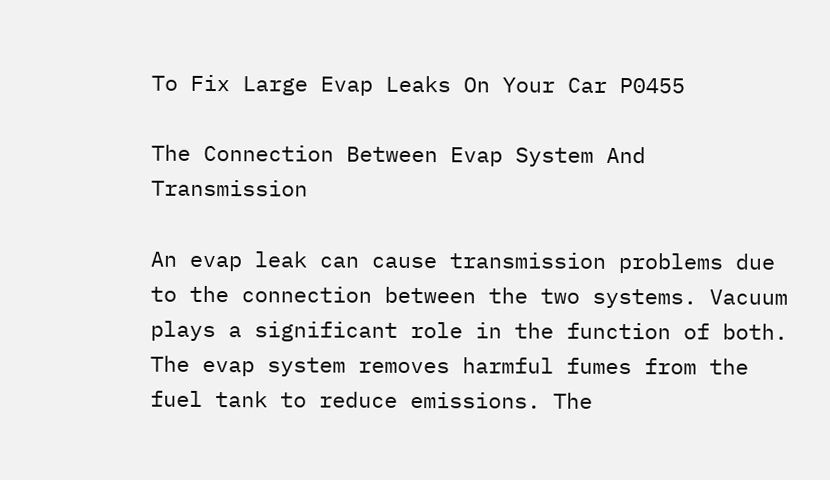To Fix Large Evap Leaks On Your Car P0455

The Connection Between Evap System And Transmission

An evap leak can cause transmission problems due to the connection between the two systems. Vacuum plays a significant role in the function of both. The evap system removes harmful fumes from the fuel tank to reduce emissions. The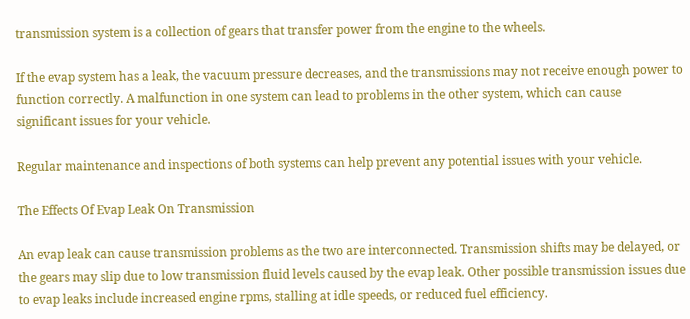transmission system is a collection of gears that transfer power from the engine to the wheels.

If the evap system has a leak, the vacuum pressure decreases, and the transmissions may not receive enough power to function correctly. A malfunction in one system can lead to problems in the other system, which can cause significant issues for your vehicle.

Regular maintenance and inspections of both systems can help prevent any potential issues with your vehicle.

The Effects Of Evap Leak On Transmission

An evap leak can cause transmission problems as the two are interconnected. Transmission shifts may be delayed, or the gears may slip due to low transmission fluid levels caused by the evap leak. Other possible transmission issues due to evap leaks include increased engine rpms, stalling at idle speeds, or reduced fuel efficiency.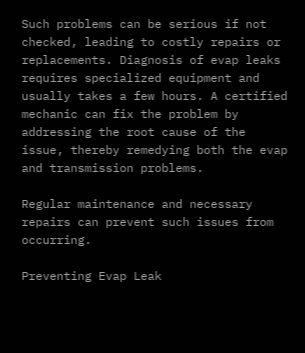Such problems can be serious if not checked, leading to costly repairs or replacements. Diagnosis of evap leaks requires specialized equipment and usually takes a few hours. A certified mechanic can fix the problem by addressing the root cause of the issue, thereby remedying both the evap and transmission problems.

Regular maintenance and necessary repairs can prevent such issues from occurring.

Preventing Evap Leak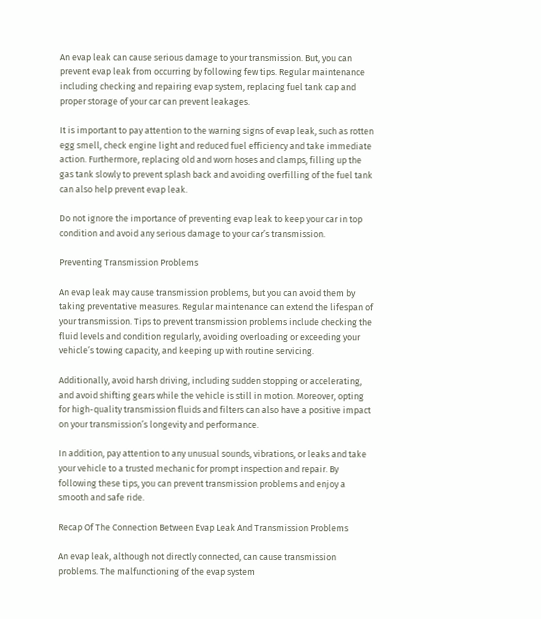An evap leak can cause serious damage to your transmission. But, you can prevent evap leak from occurring by following few tips. Regular maintenance including checking and repairing evap system, replacing fuel tank cap and proper storage of your car can prevent leakages.

It is important to pay attention to the warning signs of evap leak, such as rotten egg smell, check engine light and reduced fuel efficiency and take immediate action. Furthermore, replacing old and worn hoses and clamps, filling up the gas tank slowly to prevent splash back and avoiding overfilling of the fuel tank can also help prevent evap leak.

Do not ignore the importance of preventing evap leak to keep your car in top condition and avoid any serious damage to your car’s transmission.

Preventing Transmission Problems

An evap leak may cause transmission problems, but you can avoid them by taking preventative measures. Regular maintenance can extend the lifespan of your transmission. Tips to prevent transmission problems include checking the fluid levels and condition regularly, avoiding overloading or exceeding your vehicle’s towing capacity, and keeping up with routine servicing.

Additionally, avoid harsh driving, including sudden stopping or accelerating, and avoid shifting gears while the vehicle is still in motion. Moreover, opting for high-quality transmission fluids and filters can also have a positive impact on your transmission’s longevity and performance.

In addition, pay attention to any unusual sounds, vibrations, or leaks and take your vehicle to a trusted mechanic for prompt inspection and repair. By following these tips, you can prevent transmission problems and enjoy a smooth and safe ride.

Recap Of The Connection Between Evap Leak And Transmission Problems

An evap leak, although not directly connected, can cause transmission problems. The malfunctioning of the evap system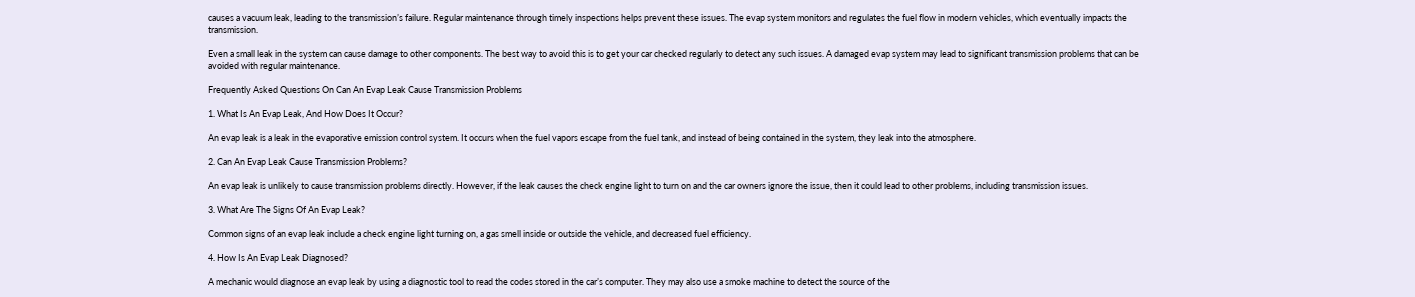causes a vacuum leak, leading to the transmission’s failure. Regular maintenance through timely inspections helps prevent these issues. The evap system monitors and regulates the fuel flow in modern vehicles, which eventually impacts the transmission.

Even a small leak in the system can cause damage to other components. The best way to avoid this is to get your car checked regularly to detect any such issues. A damaged evap system may lead to significant transmission problems that can be avoided with regular maintenance.

Frequently Asked Questions On Can An Evap Leak Cause Transmission Problems

1. What Is An Evap Leak, And How Does It Occur?

An evap leak is a leak in the evaporative emission control system. It occurs when the fuel vapors escape from the fuel tank, and instead of being contained in the system, they leak into the atmosphere.

2. Can An Evap Leak Cause Transmission Problems?

An evap leak is unlikely to cause transmission problems directly. However, if the leak causes the check engine light to turn on and the car owners ignore the issue, then it could lead to other problems, including transmission issues.

3. What Are The Signs Of An Evap Leak?

Common signs of an evap leak include a check engine light turning on, a gas smell inside or outside the vehicle, and decreased fuel efficiency.

4. How Is An Evap Leak Diagnosed?

A mechanic would diagnose an evap leak by using a diagnostic tool to read the codes stored in the car’s computer. They may also use a smoke machine to detect the source of the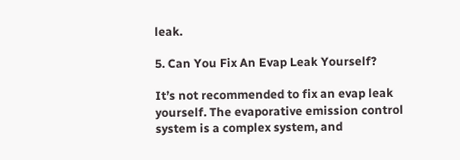leak.

5. Can You Fix An Evap Leak Yourself?

It’s not recommended to fix an evap leak yourself. The evaporative emission control system is a complex system, and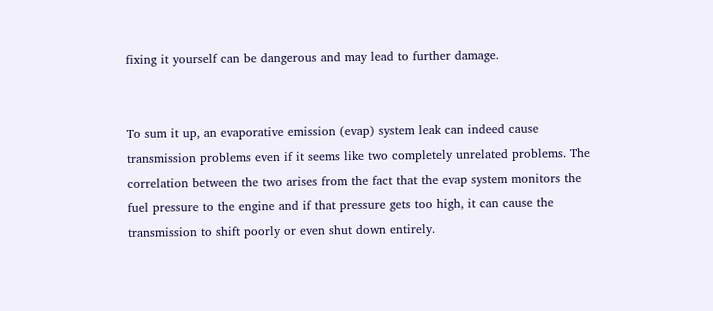fixing it yourself can be dangerous and may lead to further damage.


To sum it up, an evaporative emission (evap) system leak can indeed cause transmission problems even if it seems like two completely unrelated problems. The correlation between the two arises from the fact that the evap system monitors the fuel pressure to the engine and if that pressure gets too high, it can cause the transmission to shift poorly or even shut down entirely.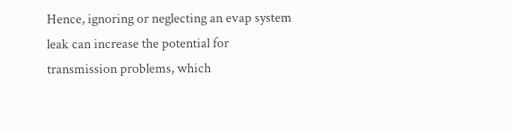Hence, ignoring or neglecting an evap system leak can increase the potential for transmission problems, which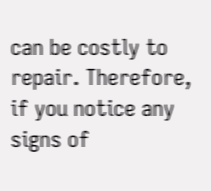can be costly to repair. Therefore, if you notice any signs of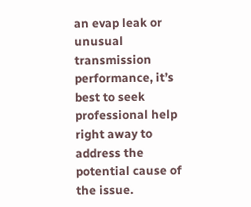an evap leak or unusual transmission performance, it’s best to seek professional help right away to address the potential cause of the issue.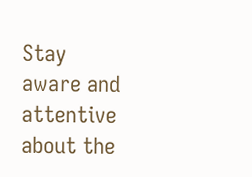Stay aware and attentive about the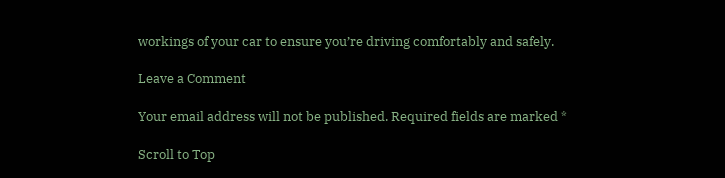workings of your car to ensure you’re driving comfortably and safely.

Leave a Comment

Your email address will not be published. Required fields are marked *

Scroll to Top